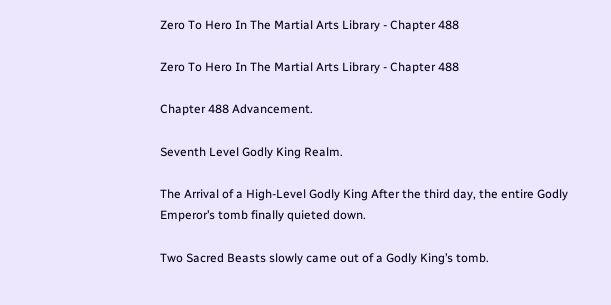Zero To Hero In The Martial Arts Library - Chapter 488

Zero To Hero In The Martial Arts Library - Chapter 488

Chapter 488 Advancement.

Seventh Level Godly King Realm.

The Arrival of a High-Level Godly King After the third day, the entire Godly Emperor’s tomb finally quieted down.

Two Sacred Beasts slowly came out of a Godly King’s tomb.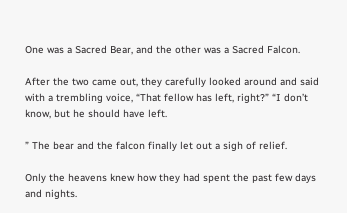One was a Sacred Bear, and the other was a Sacred Falcon.

After the two came out, they carefully looked around and said with a trembling voice, “That fellow has left, right?” “I don’t know, but he should have left.

” The bear and the falcon finally let out a sigh of relief.

Only the heavens knew how they had spent the past few days and nights.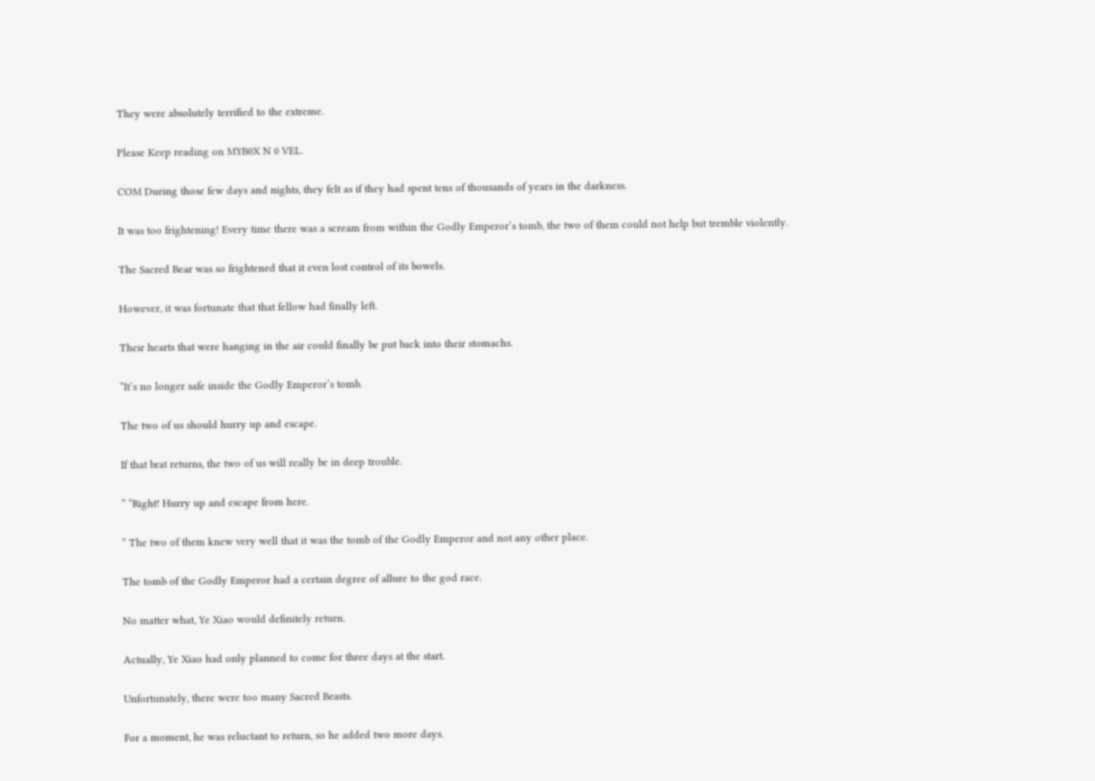They were absolutely terrified to the extreme.

Please Keep reading on MYB0X N 0 VEL.

COM During those few days and nights, they felt as if they had spent tens of thousands of years in the darkness.

It was too frightening! Every time there was a scream from within the Godly Emperor’s tomb, the two of them could not help but tremble violently.

The Sacred Bear was so frightened that it even lost control of its bowels.

However, it was fortunate that that fellow had finally left.

Their hearts that were hanging in the air could finally be put back into their stomachs.

“It’s no longer safe inside the Godly Emperor’s tomb.

The two of us should hurry up and escape.

If that brat returns, the two of us will really be in deep trouble.

” “Right! Hurry up and escape from here.

” The two of them knew very well that it was the tomb of the Godly Emperor and not any other place.

The tomb of the Godly Emperor had a certain degree of allure to the god race.

No matter what, Ye Xiao would definitely return.

Actually, Ye Xiao had only planned to come for three days at the start.

Unfortunately, there were too many Sacred Beasts.

For a moment, he was reluctant to return, so he added two more days.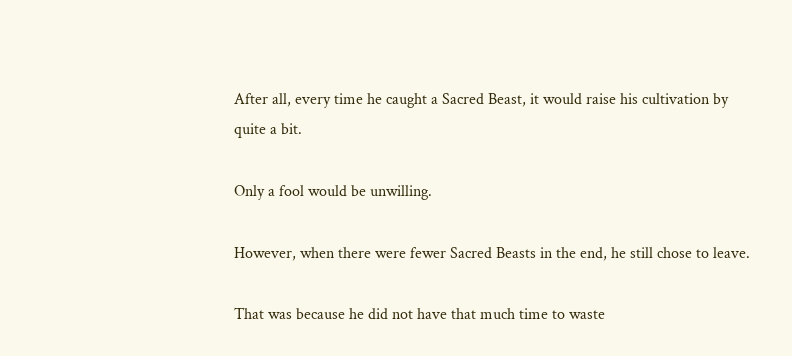After all, every time he caught a Sacred Beast, it would raise his cultivation by quite a bit.

Only a fool would be unwilling.

However, when there were fewer Sacred Beasts in the end, he still chose to leave.

That was because he did not have that much time to waste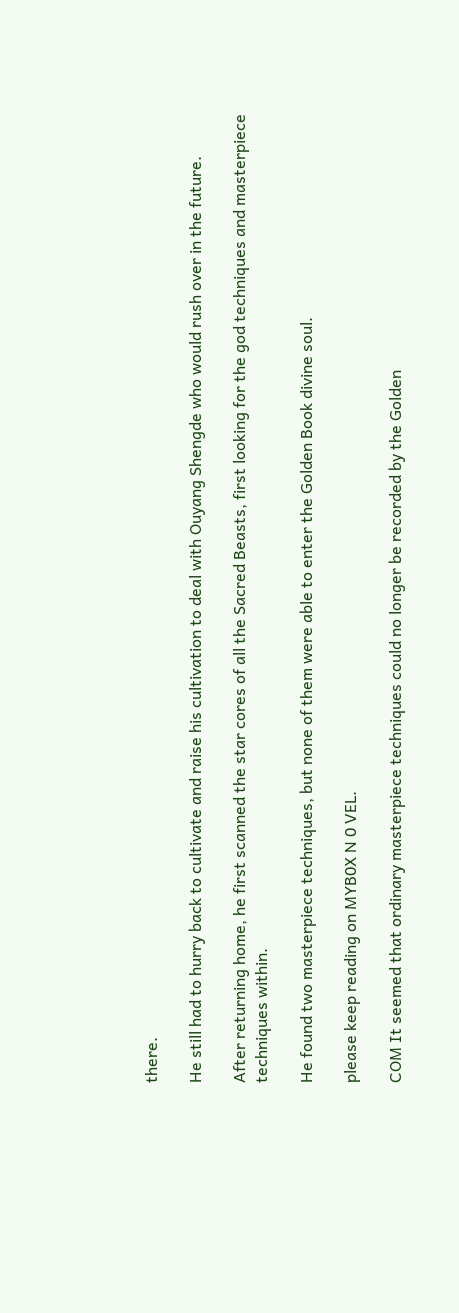there.

He still had to hurry back to cultivate and raise his cultivation to deal with Ouyang Shengde who would rush over in the future.

After returning home, he first scanned the star cores of all the Sacred Beasts, first looking for the god techniques and masterpiece techniques within.

He found two masterpiece techniques, but none of them were able to enter the Golden Book divine soul.

please keep reading on MYB0X N 0 VEL.

COM It seemed that ordinary masterpiece techniques could no longer be recorded by the Golden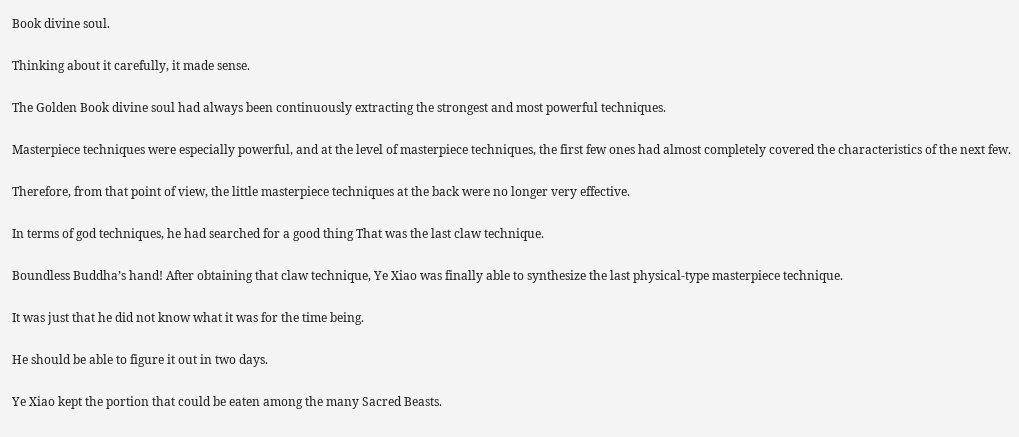Book divine soul.

Thinking about it carefully, it made sense.

The Golden Book divine soul had always been continuously extracting the strongest and most powerful techniques.

Masterpiece techniques were especially powerful, and at the level of masterpiece techniques, the first few ones had almost completely covered the characteristics of the next few.

Therefore, from that point of view, the little masterpiece techniques at the back were no longer very effective.

In terms of god techniques, he had searched for a good thing That was the last claw technique.

Boundless Buddha’s hand! After obtaining that claw technique, Ye Xiao was finally able to synthesize the last physical-type masterpiece technique.

It was just that he did not know what it was for the time being.

He should be able to figure it out in two days.

Ye Xiao kept the portion that could be eaten among the many Sacred Beasts.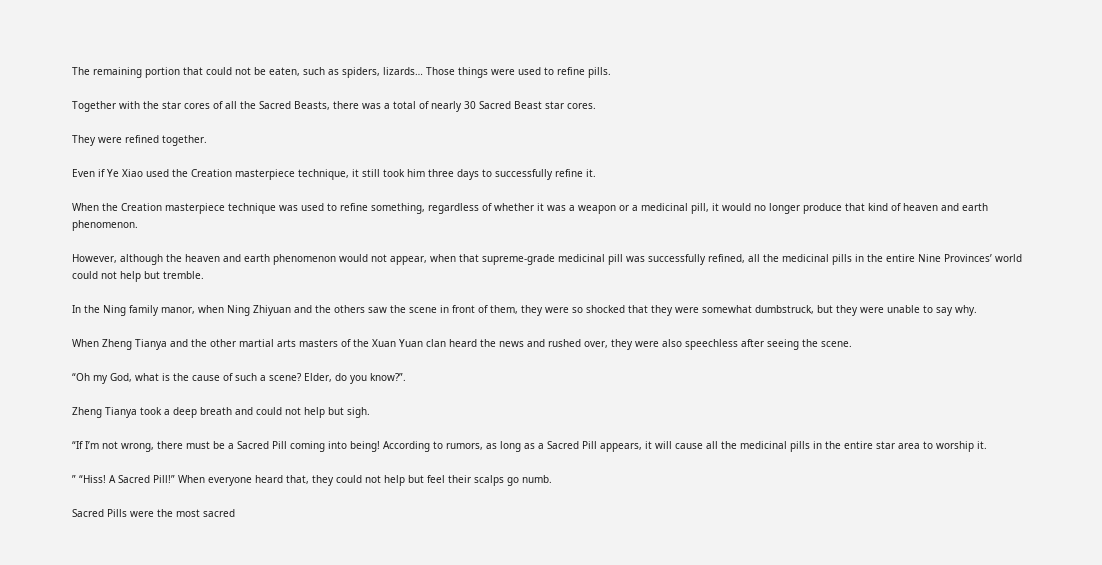The remaining portion that could not be eaten, such as spiders, lizards… Those things were used to refine pills.

Together with the star cores of all the Sacred Beasts, there was a total of nearly 30 Sacred Beast star cores.

They were refined together.

Even if Ye Xiao used the Creation masterpiece technique, it still took him three days to successfully refine it.

When the Creation masterpiece technique was used to refine something, regardless of whether it was a weapon or a medicinal pill, it would no longer produce that kind of heaven and earth phenomenon.

However, although the heaven and earth phenomenon would not appear, when that supreme-grade medicinal pill was successfully refined, all the medicinal pills in the entire Nine Provinces’ world could not help but tremble.

In the Ning family manor, when Ning Zhiyuan and the others saw the scene in front of them, they were so shocked that they were somewhat dumbstruck, but they were unable to say why.

When Zheng Tianya and the other martial arts masters of the Xuan Yuan clan heard the news and rushed over, they were also speechless after seeing the scene.

“Oh my God, what is the cause of such a scene? Elder, do you know?”.

Zheng Tianya took a deep breath and could not help but sigh.

“If I’m not wrong, there must be a Sacred Pill coming into being! According to rumors, as long as a Sacred Pill appears, it will cause all the medicinal pills in the entire star area to worship it.

” “Hiss! A Sacred Pill!” When everyone heard that, they could not help but feel their scalps go numb.

Sacred Pills were the most sacred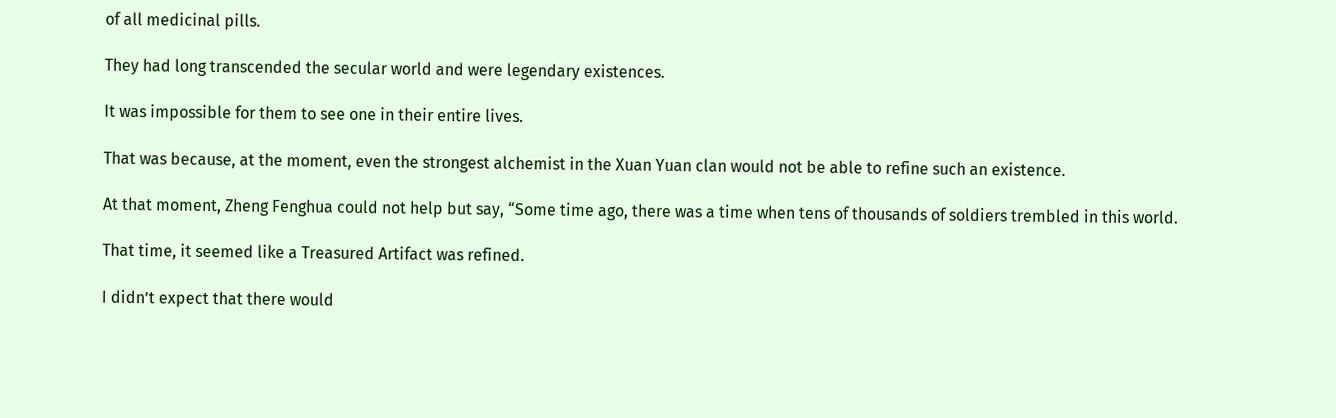of all medicinal pills.

They had long transcended the secular world and were legendary existences.

It was impossible for them to see one in their entire lives.

That was because, at the moment, even the strongest alchemist in the Xuan Yuan clan would not be able to refine such an existence.

At that moment, Zheng Fenghua could not help but say, “Some time ago, there was a time when tens of thousands of soldiers trembled in this world.

That time, it seemed like a Treasured Artifact was refined.

I didn’t expect that there would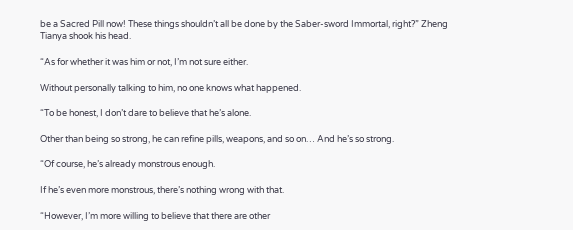be a Sacred Pill now! These things shouldn’t all be done by the Saber-sword Immortal, right?” Zheng Tianya shook his head.

“As for whether it was him or not, I’m not sure either.

Without personally talking to him, no one knows what happened.

“To be honest, I don’t dare to believe that he’s alone.

Other than being so strong, he can refine pills, weapons, and so on… And he’s so strong.

“Of course, he’s already monstrous enough.

If he’s even more monstrous, there’s nothing wrong with that.

“However, I’m more willing to believe that there are other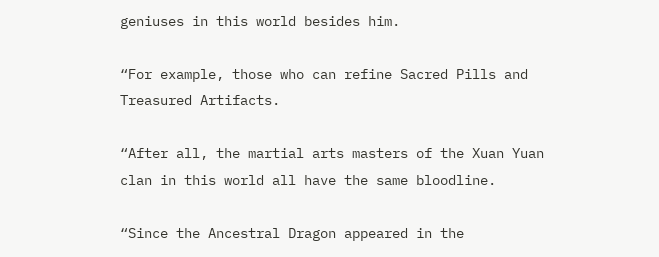geniuses in this world besides him.

“For example, those who can refine Sacred Pills and Treasured Artifacts.

“After all, the martial arts masters of the Xuan Yuan clan in this world all have the same bloodline.

“Since the Ancestral Dragon appeared in the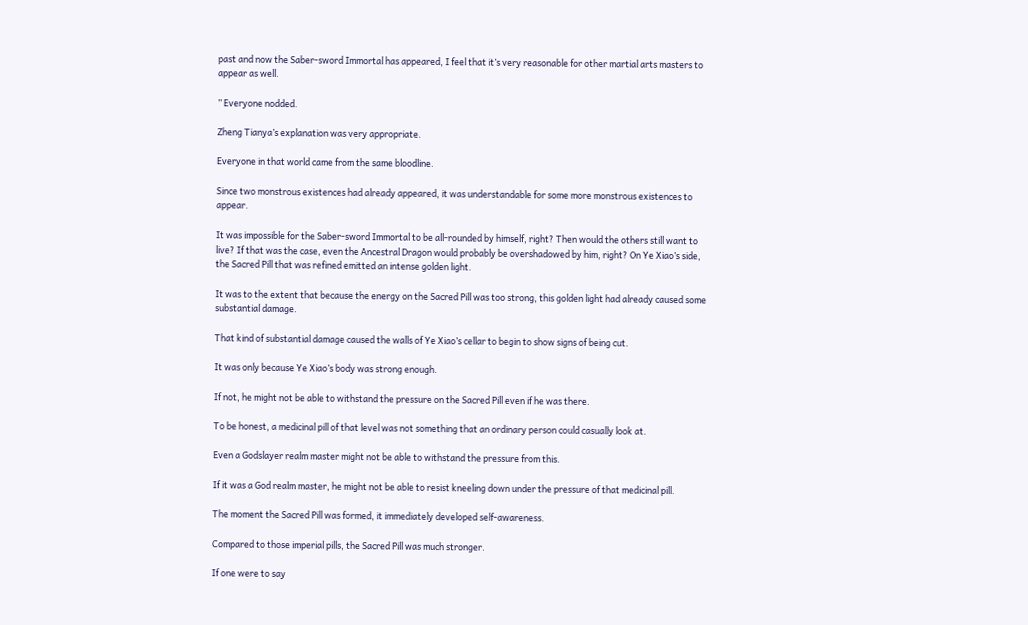past and now the Saber-sword Immortal has appeared, I feel that it’s very reasonable for other martial arts masters to appear as well.

” Everyone nodded.

Zheng Tianya’s explanation was very appropriate.

Everyone in that world came from the same bloodline.

Since two monstrous existences had already appeared, it was understandable for some more monstrous existences to appear.

It was impossible for the Saber-sword Immortal to be all-rounded by himself, right? Then would the others still want to live? If that was the case, even the Ancestral Dragon would probably be overshadowed by him, right? On Ye Xiao’s side, the Sacred Pill that was refined emitted an intense golden light.

It was to the extent that because the energy on the Sacred Pill was too strong, this golden light had already caused some substantial damage.

That kind of substantial damage caused the walls of Ye Xiao’s cellar to begin to show signs of being cut.

It was only because Ye Xiao’s body was strong enough.

If not, he might not be able to withstand the pressure on the Sacred Pill even if he was there.

To be honest, a medicinal pill of that level was not something that an ordinary person could casually look at.

Even a Godslayer realm master might not be able to withstand the pressure from this.

If it was a God realm master, he might not be able to resist kneeling down under the pressure of that medicinal pill.

The moment the Sacred Pill was formed, it immediately developed self-awareness.

Compared to those imperial pills, the Sacred Pill was much stronger.

If one were to say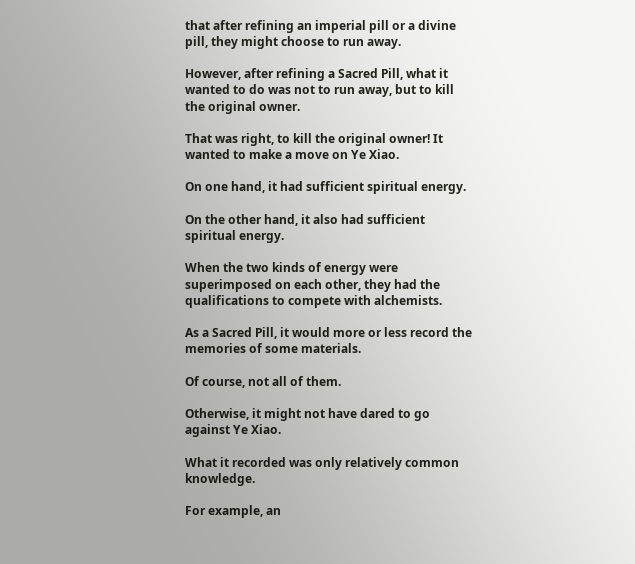that after refining an imperial pill or a divine pill, they might choose to run away.

However, after refining a Sacred Pill, what it wanted to do was not to run away, but to kill the original owner.

That was right, to kill the original owner! It wanted to make a move on Ye Xiao.

On one hand, it had sufficient spiritual energy.

On the other hand, it also had sufficient spiritual energy.

When the two kinds of energy were superimposed on each other, they had the qualifications to compete with alchemists.

As a Sacred Pill, it would more or less record the memories of some materials.

Of course, not all of them.

Otherwise, it might not have dared to go against Ye Xiao.

What it recorded was only relatively common knowledge.

For example, an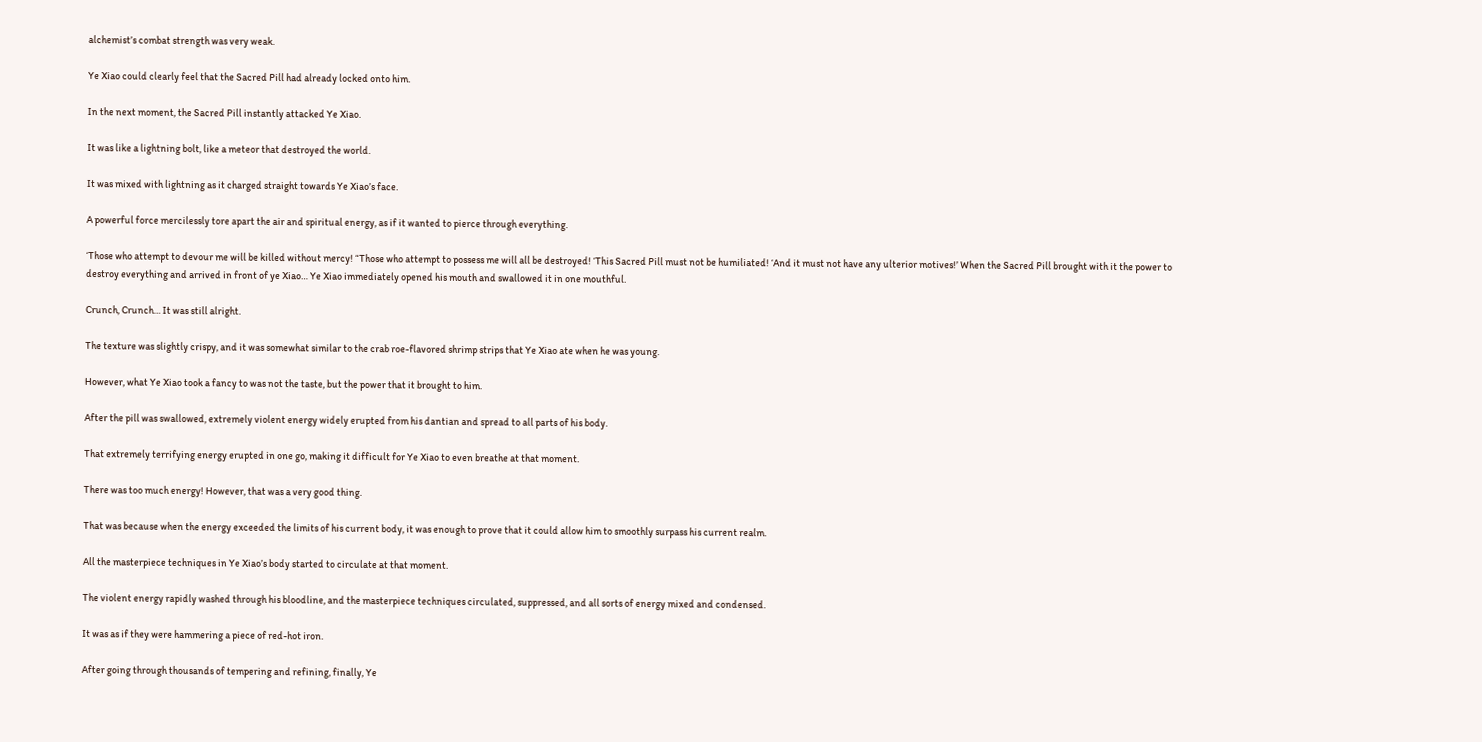alchemist’s combat strength was very weak.

Ye Xiao could clearly feel that the Sacred Pill had already locked onto him.

In the next moment, the Sacred Pill instantly attacked Ye Xiao.

It was like a lightning bolt, like a meteor that destroyed the world.

It was mixed with lightning as it charged straight towards Ye Xiao’s face.

A powerful force mercilessly tore apart the air and spiritual energy, as if it wanted to pierce through everything.

‘Those who attempt to devour me will be killed without mercy! “Those who attempt to possess me will all be destroyed! ‘This Sacred Pill must not be humiliated! ‘And it must not have any ulterior motives!’ When the Sacred Pill brought with it the power to destroy everything and arrived in front of ye Xiao… Ye Xiao immediately opened his mouth and swallowed it in one mouthful.

Crunch, Crunch… It was still alright.

The texture was slightly crispy, and it was somewhat similar to the crab roe-flavored shrimp strips that Ye Xiao ate when he was young.

However, what Ye Xiao took a fancy to was not the taste, but the power that it brought to him.

After the pill was swallowed, extremely violent energy widely erupted from his dantian and spread to all parts of his body.

That extremely terrifying energy erupted in one go, making it difficult for Ye Xiao to even breathe at that moment.

There was too much energy! However, that was a very good thing.

That was because when the energy exceeded the limits of his current body, it was enough to prove that it could allow him to smoothly surpass his current realm.

All the masterpiece techniques in Ye Xiao’s body started to circulate at that moment.

The violent energy rapidly washed through his bloodline, and the masterpiece techniques circulated, suppressed, and all sorts of energy mixed and condensed.

It was as if they were hammering a piece of red-hot iron.

After going through thousands of tempering and refining, finally, Ye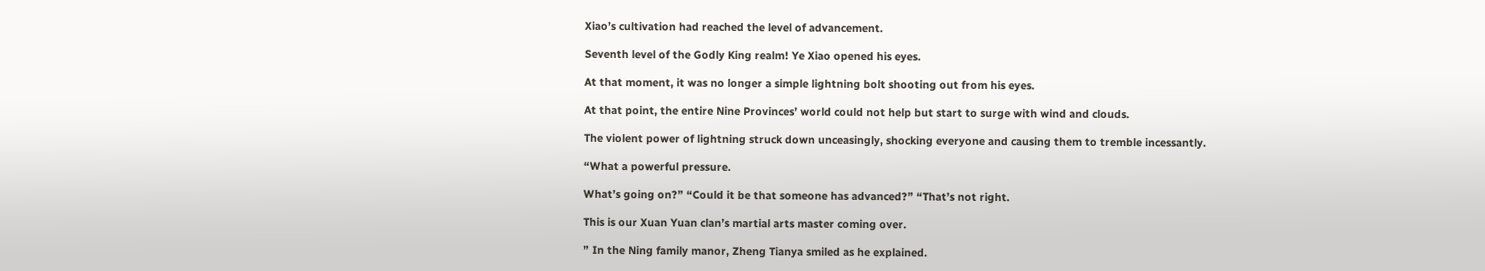Xiao’s cultivation had reached the level of advancement.

Seventh level of the Godly King realm! Ye Xiao opened his eyes.

At that moment, it was no longer a simple lightning bolt shooting out from his eyes.

At that point, the entire Nine Provinces’ world could not help but start to surge with wind and clouds.

The violent power of lightning struck down unceasingly, shocking everyone and causing them to tremble incessantly.

“What a powerful pressure.

What’s going on?” “Could it be that someone has advanced?” “That’s not right.

This is our Xuan Yuan clan’s martial arts master coming over.

” In the Ning family manor, Zheng Tianya smiled as he explained.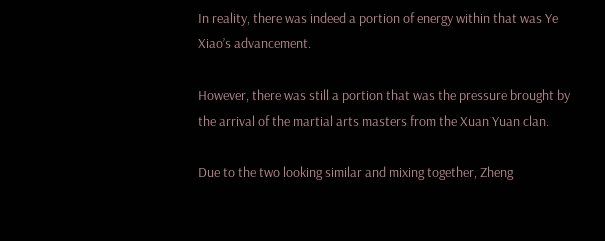In reality, there was indeed a portion of energy within that was Ye Xiao’s advancement.

However, there was still a portion that was the pressure brought by the arrival of the martial arts masters from the Xuan Yuan clan.

Due to the two looking similar and mixing together, Zheng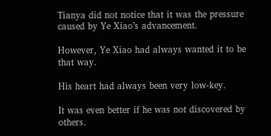Tianya did not notice that it was the pressure caused by Ye Xiao’s advancement.

However, Ye Xiao had always wanted it to be that way.

His heart had always been very low-key.

It was even better if he was not discovered by others.